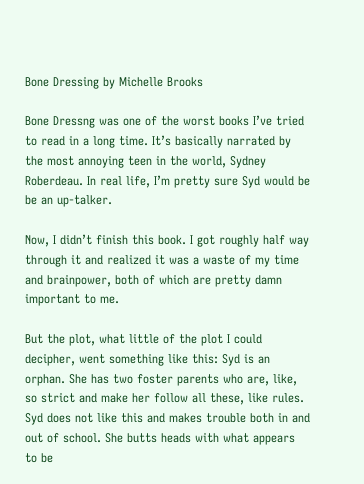Bone Dressing by Michelle Brooks

Bone Dressng was one of the worst books I’ve tried to read in a long time. It’s basically narrated by the most annoying teen in the world, Sydney Roberdeau. In real life, I’m pretty sure Syd would be be an up-talker.

Now, I didn’t finish this book. I got roughly half way through it and realized it was a waste of my time and brainpower, both of which are pretty damn important to me.

But the plot, what little of the plot I could decipher, went something like this: Syd is an orphan. She has two foster parents who are, like, so strict and make her follow all these, like rules. Syd does not like this and makes trouble both in and out of school. She butts heads with what appears to be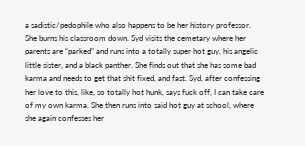a sadistic/pedophile who also happens to be her history professor. She burns his classroom down. Syd visits the cemetary where her parents are “parked” and runs into a totally super hot guy, his angelic little sister, and a black panther. She finds out that she has some bad karma and needs to get that shit fixed, and fast. Syd, after confessing her love to this, like, so totally hot hunk, says fuck off, I can take care of my own karma. She then runs into said hot guy at school, where she again confesses her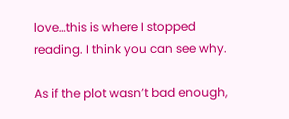love…this is where I stopped reading. I think you can see why.

As if the plot wasn’t bad enough,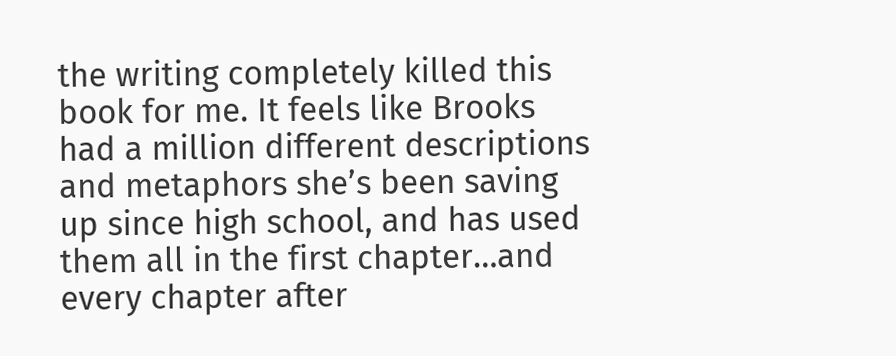the writing completely killed this book for me. It feels like Brooks had a million different descriptions and metaphors she’s been saving up since high school, and has used them all in the first chapter…and every chapter after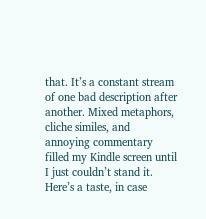that. It’s a constant stream of one bad description after another. Mixed metaphors, cliche similes, and annoying commentary filled my Kindle screen until I just couldn’t stand it. Here’s a taste, in case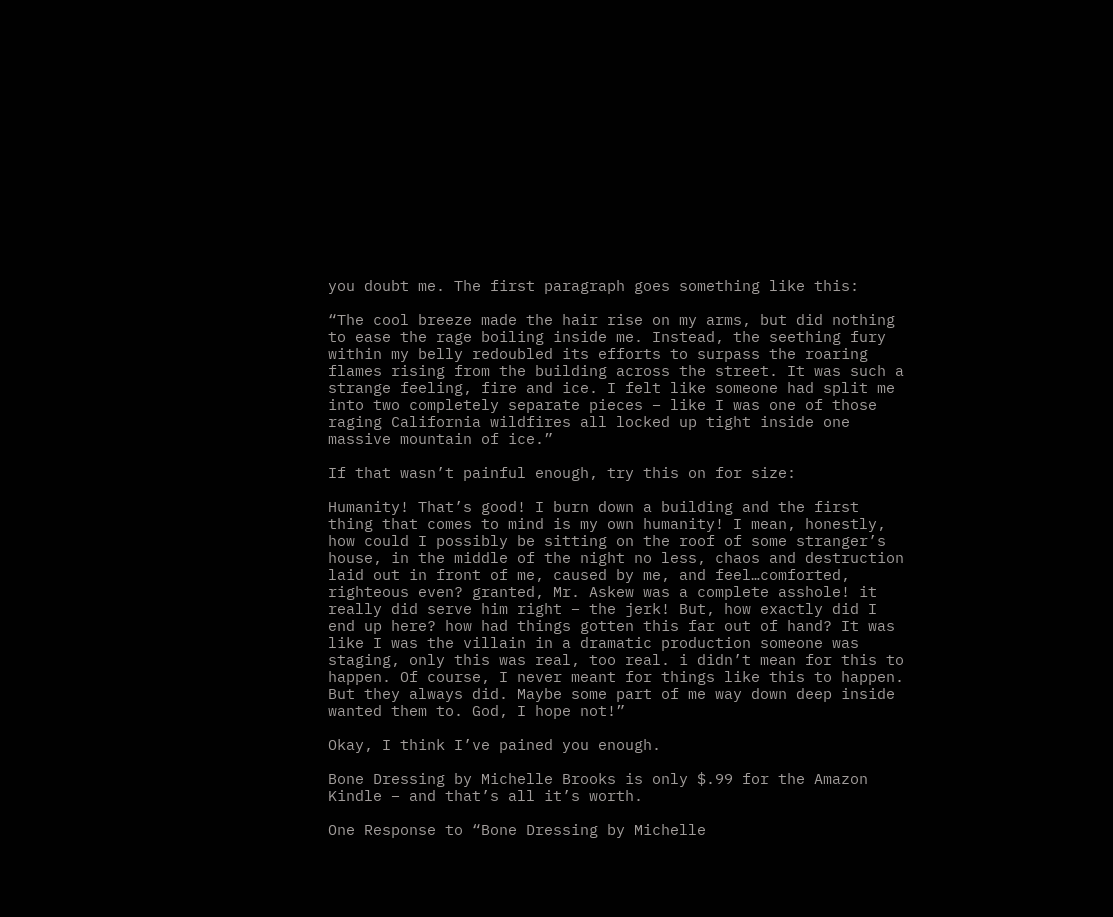you doubt me. The first paragraph goes something like this:

“The cool breeze made the hair rise on my arms, but did nothing to ease the rage boiling inside me. Instead, the seething fury within my belly redoubled its efforts to surpass the roaring flames rising from the building across the street. It was such a strange feeling, fire and ice. I felt like someone had split me into two completely separate pieces – like I was one of those raging California wildfires all locked up tight inside one massive mountain of ice.”

If that wasn’t painful enough, try this on for size:

Humanity! That’s good! I burn down a building and the first thing that comes to mind is my own humanity! I mean, honestly, how could I possibly be sitting on the roof of some stranger’s house, in the middle of the night no less, chaos and destruction laid out in front of me, caused by me, and feel…comforted, righteous even? granted, Mr. Askew was a complete asshole! it really did serve him right – the jerk! But, how exactly did I end up here? how had things gotten this far out of hand? It was like I was the villain in a dramatic production someone was staging, only this was real, too real. i didn’t mean for this to happen. Of course, I never meant for things like this to happen. But they always did. Maybe some part of me way down deep inside wanted them to. God, I hope not!”

Okay, I think I’ve pained you enough.

Bone Dressing by Michelle Brooks is only $.99 for the Amazon Kindle – and that’s all it’s worth.

One Response to “Bone Dressing by Michelle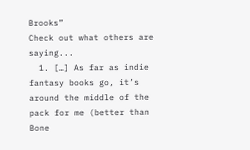Brooks”
Check out what others are saying...
  1. […] As far as indie fantasy books go, it’s around the middle of the pack for me (better than Bone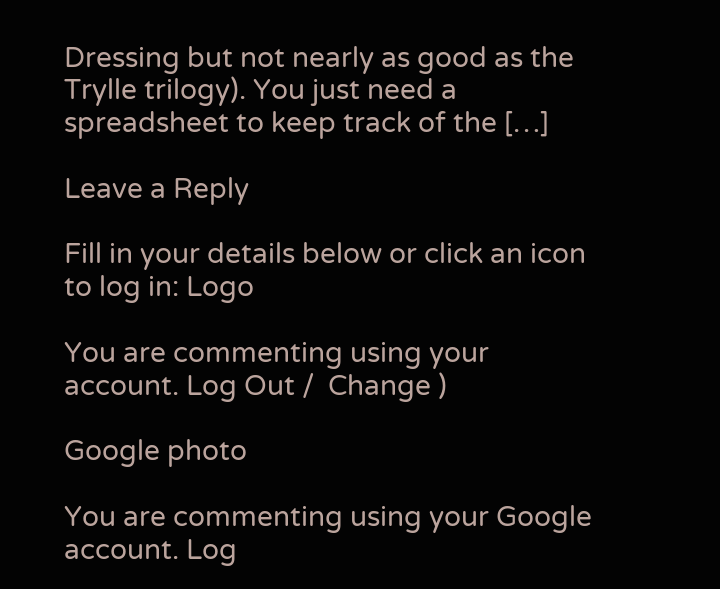Dressing but not nearly as good as the Trylle trilogy). You just need a spreadsheet to keep track of the […]

Leave a Reply

Fill in your details below or click an icon to log in: Logo

You are commenting using your account. Log Out /  Change )

Google photo

You are commenting using your Google account. Log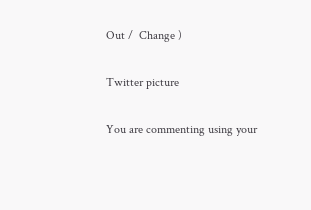Out /  Change )

Twitter picture

You are commenting using your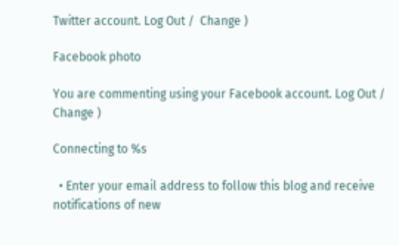Twitter account. Log Out /  Change )

Facebook photo

You are commenting using your Facebook account. Log Out /  Change )

Connecting to %s

  • Enter your email address to follow this blog and receive notifications of new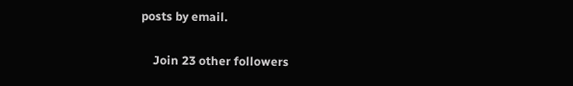posts by email.

    Join 23 other followers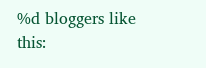%d bloggers like this: